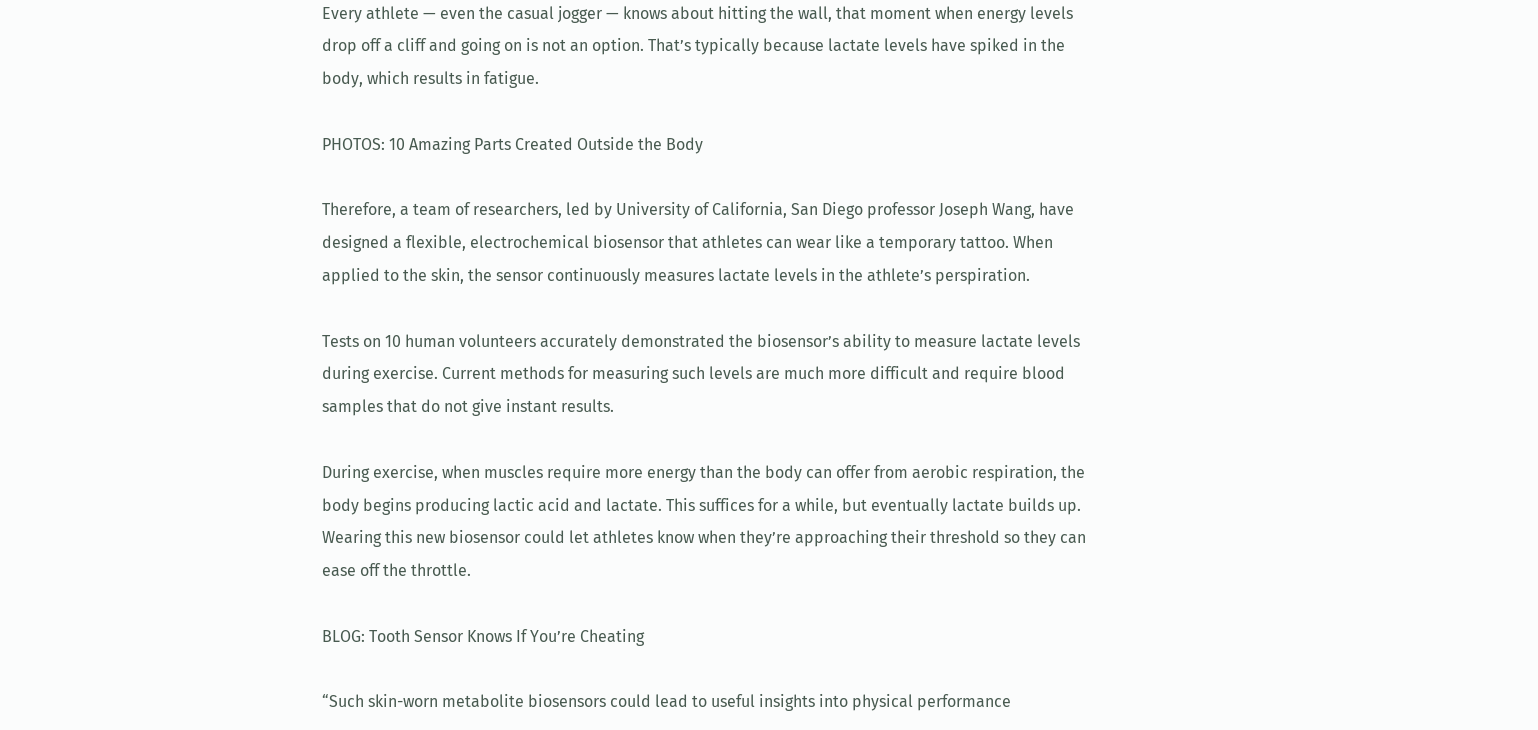Every athlete — even the casual jogger — knows about hitting the wall, that moment when energy levels drop off a cliff and going on is not an option. That’s typically because lactate levels have spiked in the body, which results in fatigue.

PHOTOS: 10 Amazing Parts Created Outside the Body

Therefore, a team of researchers, led by University of California, San Diego professor Joseph Wang, have designed a flexible, electrochemical biosensor that athletes can wear like a temporary tattoo. When applied to the skin, the sensor continuously measures lactate levels in the athlete’s perspiration.

Tests on 10 human volunteers accurately demonstrated the biosensor’s ability to measure lactate levels during exercise. Current methods for measuring such levels are much more difficult and require blood samples that do not give instant results.

During exercise, when muscles require more energy than the body can offer from aerobic respiration, the body begins producing lactic acid and lactate. This suffices for a while, but eventually lactate builds up. Wearing this new biosensor could let athletes know when they’re approaching their threshold so they can ease off the throttle.

BLOG: Tooth Sensor Knows If You’re Cheating

“Such skin-worn metabolite biosensors could lead to useful insights into physical performance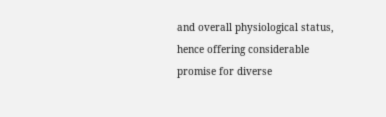and overall physiological status, hence offering considerable promise for diverse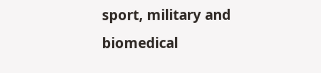sport, military and biomedical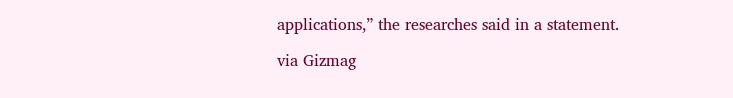applications,” the researches said in a statement.

via Gizmag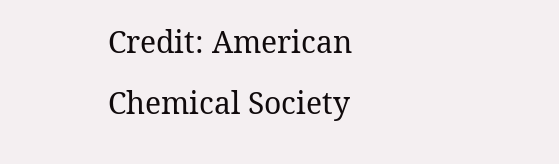Credit: American Chemical Society